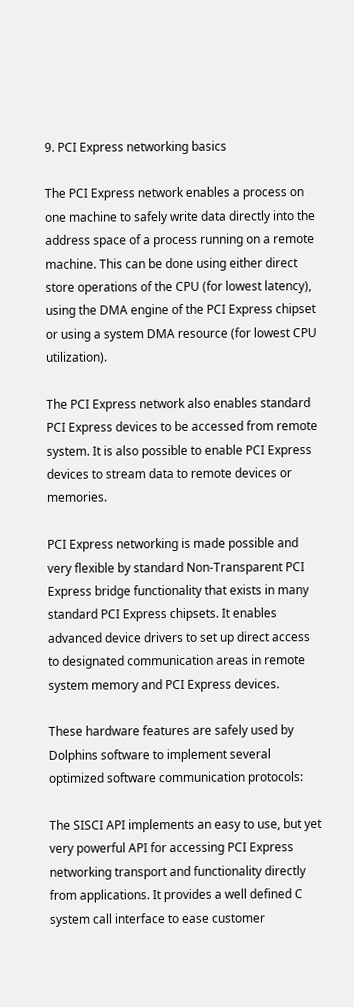9. PCI Express networking basics

The PCI Express network enables a process on one machine to safely write data directly into the address space of a process running on a remote machine. This can be done using either direct store operations of the CPU (for lowest latency), using the DMA engine of the PCI Express chipset or using a system DMA resource (for lowest CPU utilization).

The PCI Express network also enables standard PCI Express devices to be accessed from remote system. It is also possible to enable PCI Express devices to stream data to remote devices or memories.

PCI Express networking is made possible and very flexible by standard Non-Transparent PCI Express bridge functionality that exists in many standard PCI Express chipsets. It enables advanced device drivers to set up direct access to designated communication areas in remote system memory and PCI Express devices.

These hardware features are safely used by Dolphins software to implement several optimized software communication protocols:

The SISCI API implements an easy to use, but yet very powerful API for accessing PCI Express networking transport and functionality directly from applications. It provides a well defined C system call interface to ease customer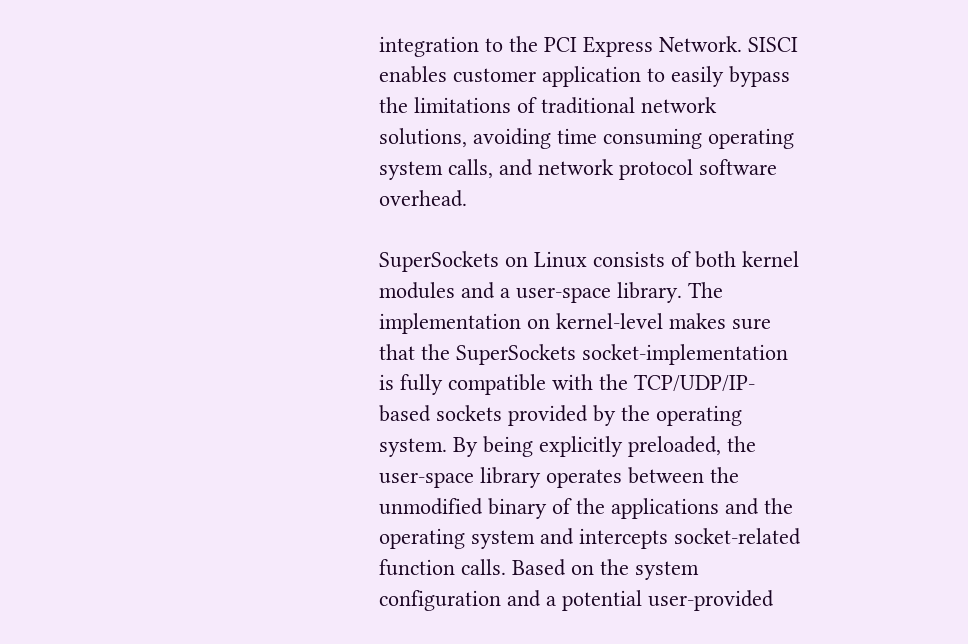integration to the PCI Express Network. SISCI enables customer application to easily bypass the limitations of traditional network solutions, avoiding time consuming operating system calls, and network protocol software overhead.

SuperSockets on Linux consists of both kernel modules and a user-space library. The implementation on kernel-level makes sure that the SuperSockets socket-implementation is fully compatible with the TCP/UDP/IP-based sockets provided by the operating system. By being explicitly preloaded, the user-space library operates between the unmodified binary of the applications and the operating system and intercepts socket-related function calls. Based on the system configuration and a potential user-provided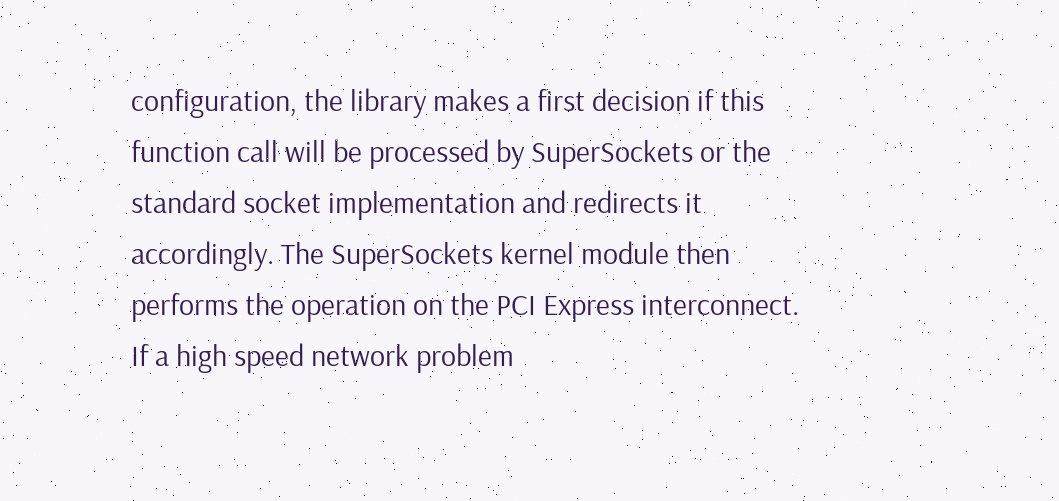configuration, the library makes a first decision if this function call will be processed by SuperSockets or the standard socket implementation and redirects it accordingly. The SuperSockets kernel module then performs the operation on the PCI Express interconnect. If a high speed network problem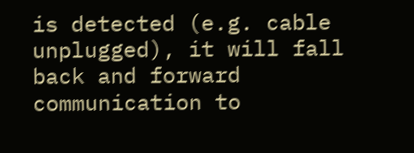is detected (e.g. cable unplugged), it will fall back and forward communication to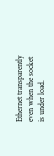Ethernet transparently even when the socket is under load.